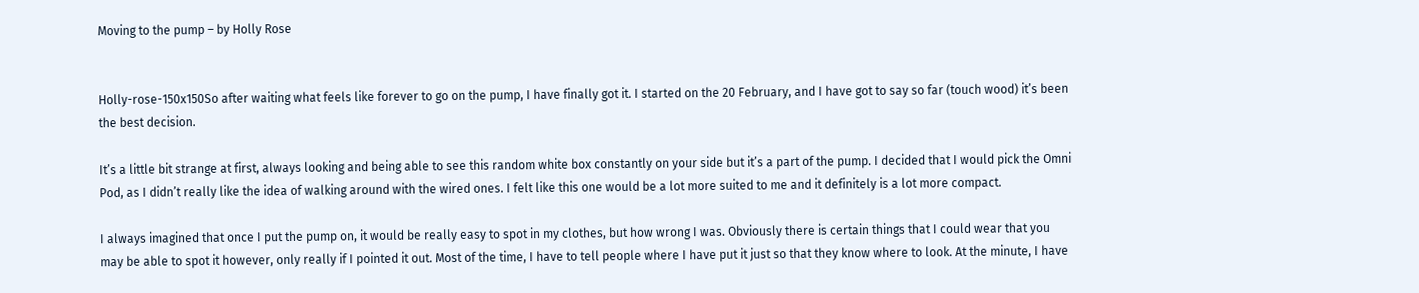Moving to the pump – by Holly Rose


Holly-rose-150x150So after waiting what feels like forever to go on the pump, I have finally got it. I started on the 20 February, and I have got to say so far (touch wood) it’s been the best decision.

It’s a little bit strange at first, always looking and being able to see this random white box constantly on your side but it’s a part of the pump. I decided that I would pick the Omni Pod, as I didn’t really like the idea of walking around with the wired ones. I felt like this one would be a lot more suited to me and it definitely is a lot more compact.

I always imagined that once I put the pump on, it would be really easy to spot in my clothes, but how wrong I was. Obviously there is certain things that I could wear that you may be able to spot it however, only really if I pointed it out. Most of the time, I have to tell people where I have put it just so that they know where to look. At the minute, I have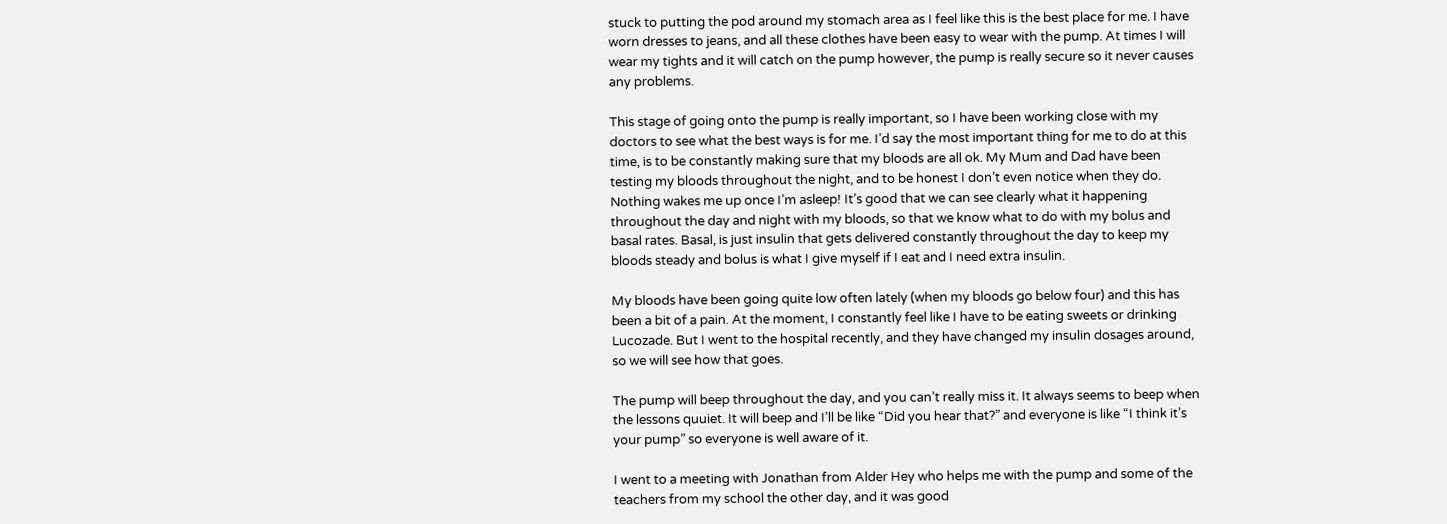stuck to putting the pod around my stomach area as I feel like this is the best place for me. I have worn dresses to jeans, and all these clothes have been easy to wear with the pump. At times I will wear my tights and it will catch on the pump however, the pump is really secure so it never causes any problems.

This stage of going onto the pump is really important, so I have been working close with my doctors to see what the best ways is for me. I’d say the most important thing for me to do at this time, is to be constantly making sure that my bloods are all ok. My Mum and Dad have been testing my bloods throughout the night, and to be honest I don’t even notice when they do. Nothing wakes me up once I’m asleep! It’s good that we can see clearly what it happening throughout the day and night with my bloods, so that we know what to do with my bolus and basal rates. Basal, is just insulin that gets delivered constantly throughout the day to keep my bloods steady and bolus is what I give myself if I eat and I need extra insulin.

My bloods have been going quite low often lately (when my bloods go below four) and this has been a bit of a pain. At the moment, I constantly feel like I have to be eating sweets or drinking Lucozade. But I went to the hospital recently, and they have changed my insulin dosages around, so we will see how that goes.

The pump will beep throughout the day, and you can’t really miss it. It always seems to beep when the lessons quuiet. It will beep and I’ll be like “Did you hear that?” and everyone is like “I think it’s your pump” so everyone is well aware of it.

I went to a meeting with Jonathan from Alder Hey who helps me with the pump and some of the teachers from my school the other day, and it was good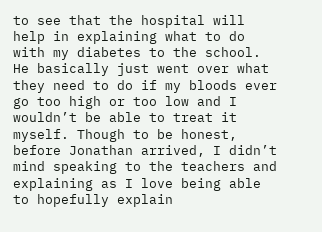to see that the hospital will help in explaining what to do with my diabetes to the school. He basically just went over what they need to do if my bloods ever go too high or too low and I wouldn’t be able to treat it myself. Though to be honest, before Jonathan arrived, I didn’t mind speaking to the teachers and explaining as I love being able to hopefully explain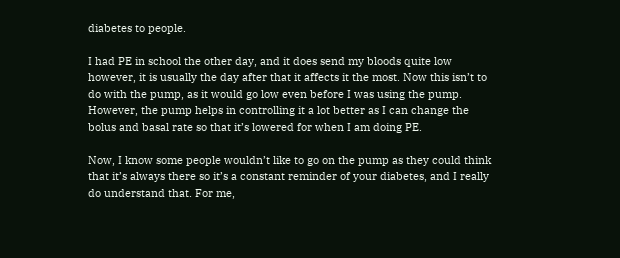diabetes to people.

I had PE in school the other day, and it does send my bloods quite low however, it is usually the day after that it affects it the most. Now this isn’t to do with the pump, as it would go low even before I was using the pump. However, the pump helps in controlling it a lot better as I can change the bolus and basal rate so that it’s lowered for when I am doing PE.

Now, I know some people wouldn’t like to go on the pump as they could think that it’s always there so it’s a constant reminder of your diabetes, and I really do understand that. For me,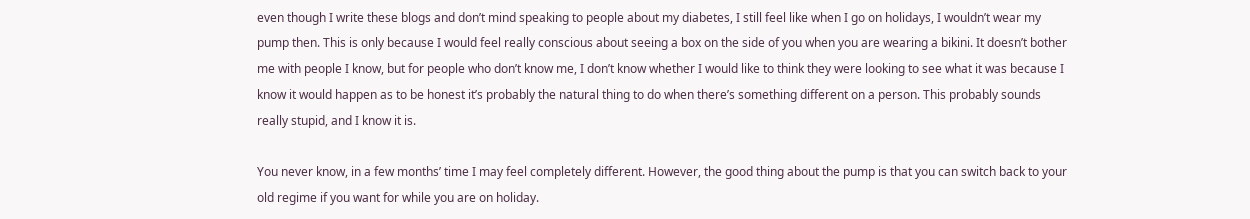even though I write these blogs and don’t mind speaking to people about my diabetes, I still feel like when I go on holidays, I wouldn’t wear my pump then. This is only because I would feel really conscious about seeing a box on the side of you when you are wearing a bikini. It doesn’t bother me with people I know, but for people who don’t know me, I don’t know whether I would like to think they were looking to see what it was because I know it would happen as to be honest it’s probably the natural thing to do when there’s something different on a person. This probably sounds really stupid, and I know it is.

You never know, in a few months’ time I may feel completely different. However, the good thing about the pump is that you can switch back to your old regime if you want for while you are on holiday.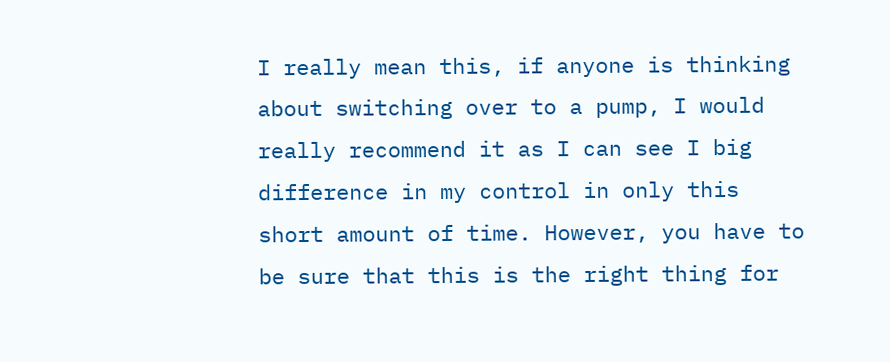I really mean this, if anyone is thinking about switching over to a pump, I would really recommend it as I can see I big difference in my control in only this short amount of time. However, you have to be sure that this is the right thing for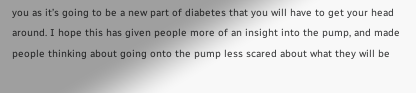you as it’s going to be a new part of diabetes that you will have to get your head around. I hope this has given people more of an insight into the pump, and made people thinking about going onto the pump less scared about what they will be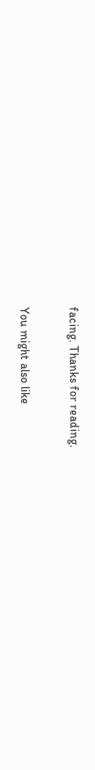facing. Thanks for reading.

You might also like